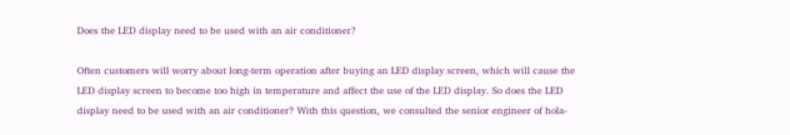Does the LED display need to be used with an air conditioner?

Often customers will worry about long-term operation after buying an LED display screen, which will cause the LED display screen to become too high in temperature and affect the use of the LED display. So does the LED display need to be used with an air conditioner? With this question, we consulted the senior engineer of hola-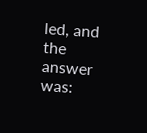led, and the answer was: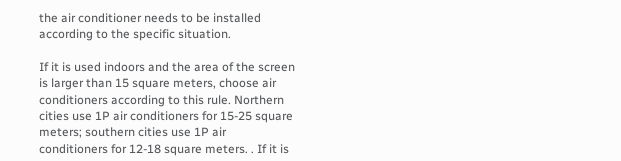the air conditioner needs to be installed according to the specific situation.

If it is used indoors and the area of the screen is larger than 15 square meters, choose air conditioners according to this rule. Northern cities use 1P air conditioners for 15-25 square meters; southern cities use 1P air conditioners for 12-18 square meters. . If it is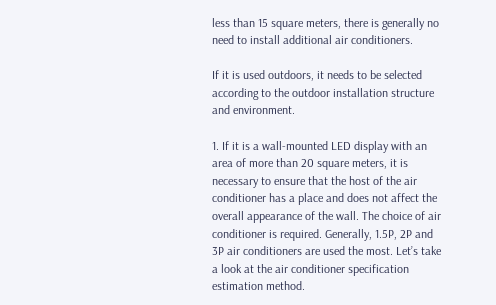less than 15 square meters, there is generally no need to install additional air conditioners.

If it is used outdoors, it needs to be selected according to the outdoor installation structure and environment.

1. If it is a wall-mounted LED display with an area of more than 20 square meters, it is necessary to ensure that the host of the air conditioner has a place and does not affect the overall appearance of the wall. The choice of air conditioner is required. Generally, 1.5P, 2P and 3P air conditioners are used the most. Let’s take a look at the air conditioner specification estimation method.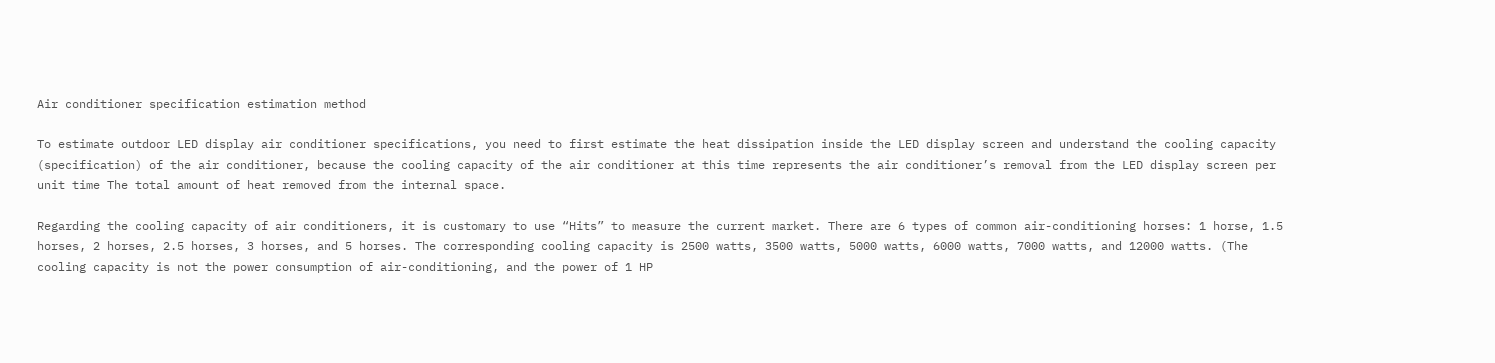Air conditioner specification estimation method

To estimate outdoor LED display air conditioner specifications, you need to first estimate the heat dissipation inside the LED display screen and understand the cooling capacity (specification) of the air conditioner, because the cooling capacity of the air conditioner at this time represents the air conditioner’s removal from the LED display screen per unit time The total amount of heat removed from the internal space.

Regarding the cooling capacity of air conditioners, it is customary to use “Hits” to measure the current market. There are 6 types of common air-conditioning horses: 1 horse, 1.5 horses, 2 horses, 2.5 horses, 3 horses, and 5 horses. The corresponding cooling capacity is 2500 watts, 3500 watts, 5000 watts, 6000 watts, 7000 watts, and 12000 watts. (The cooling capacity is not the power consumption of air-conditioning, and the power of 1 HP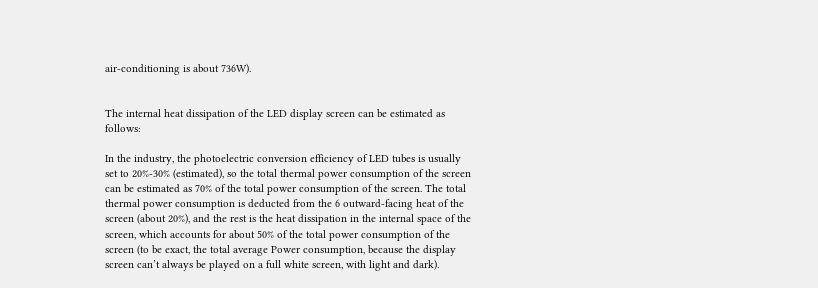air-conditioning is about 736W).


The internal heat dissipation of the LED display screen can be estimated as follows:

In the industry, the photoelectric conversion efficiency of LED tubes is usually set to 20%-30% (estimated), so the total thermal power consumption of the screen can be estimated as 70% of the total power consumption of the screen. The total thermal power consumption is deducted from the 6 outward-facing heat of the screen (about 20%), and the rest is the heat dissipation in the internal space of the screen, which accounts for about 50% of the total power consumption of the screen (to be exact, the total average Power consumption, because the display screen can’t always be played on a full white screen, with light and dark).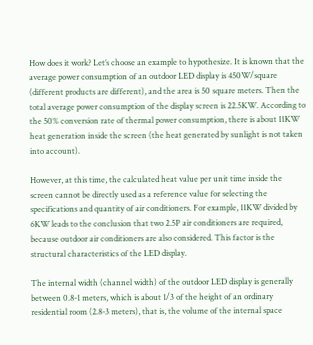How does it work? Let’s choose an example to hypothesize. It is known that the average power consumption of an outdoor LED display is 450W/square (different products are different), and the area is 50 square meters. Then the total average power consumption of the display screen is 22.5KW. According to the 50% conversion rate of thermal power consumption, there is about 11KW heat generation inside the screen (the heat generated by sunlight is not taken into account).

However, at this time, the calculated heat value per unit time inside the screen cannot be directly used as a reference value for selecting the specifications and quantity of air conditioners. For example, 11KW divided by 6KW leads to the conclusion that two 2.5P air conditioners are required, because outdoor air conditioners are also considered. This factor is the structural characteristics of the LED display.

The internal width (channel width) of the outdoor LED display is generally between 0.8-1 meters, which is about 1/3 of the height of an ordinary residential room (2.8-3 meters), that is, the volume of the internal space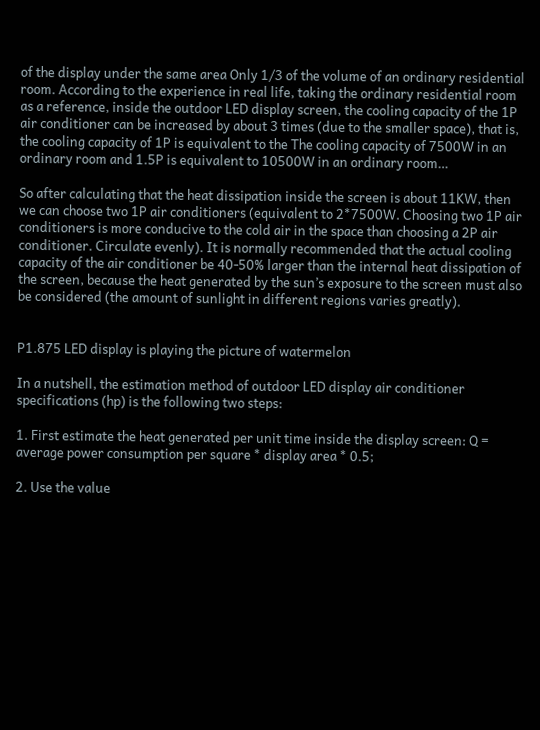of the display under the same area Only 1/3 of the volume of an ordinary residential room. According to the experience in real life, taking the ordinary residential room as a reference, inside the outdoor LED display screen, the cooling capacity of the 1P air conditioner can be increased by about 3 times (due to the smaller space), that is, the cooling capacity of 1P is equivalent to the The cooling capacity of 7500W in an ordinary room and 1.5P is equivalent to 10500W in an ordinary room…

So after calculating that the heat dissipation inside the screen is about 11KW, then we can choose two 1P air conditioners (equivalent to 2*7500W. Choosing two 1P air conditioners is more conducive to the cold air in the space than choosing a 2P air conditioner. Circulate evenly). It is normally recommended that the actual cooling capacity of the air conditioner be 40-50% larger than the internal heat dissipation of the screen, because the heat generated by the sun’s exposure to the screen must also be considered (the amount of sunlight in different regions varies greatly).


P1.875 LED display is playing the picture of watermelon

In a nutshell, the estimation method of outdoor LED display air conditioner specifications (hp) is the following two steps:

1. First estimate the heat generated per unit time inside the display screen: Q = average power consumption per square * display area * 0.5;

2. Use the value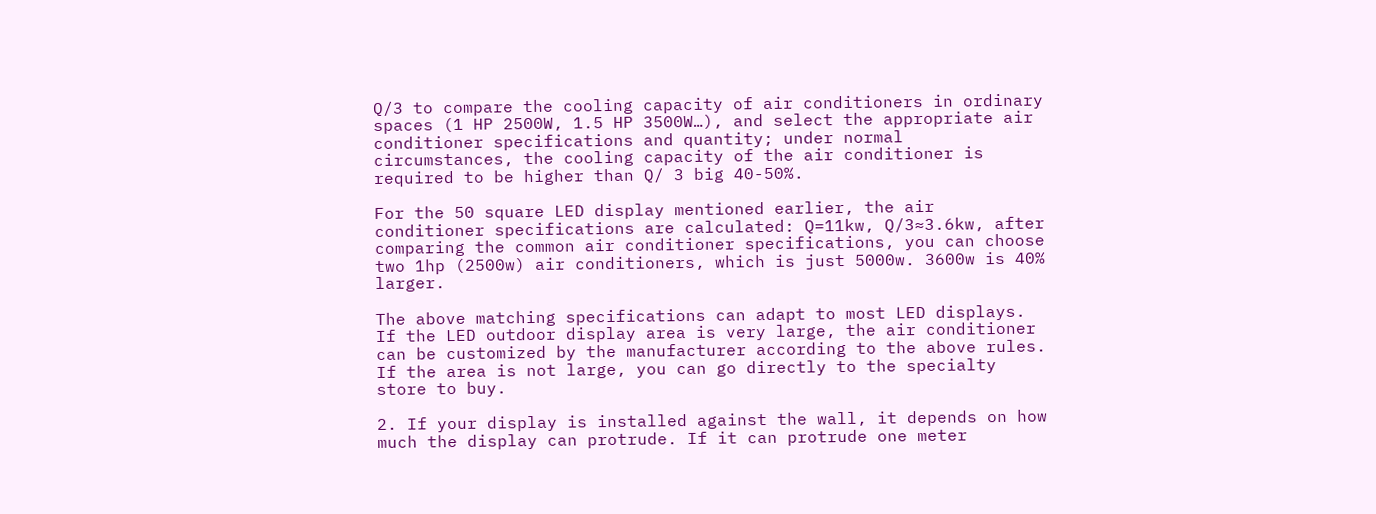Q/3 to compare the cooling capacity of air conditioners in ordinary spaces (1 HP 2500W, 1.5 HP 3500W…), and select the appropriate air conditioner specifications and quantity; under normal circumstances, the cooling capacity of the air conditioner is required to be higher than Q/ 3 big 40-50%.

For the 50 square LED display mentioned earlier, the air conditioner specifications are calculated: Q=11kw, Q/3≈3.6kw, after comparing the common air conditioner specifications, you can choose two 1hp (2500w) air conditioners, which is just 5000w. 3600w is 40% larger.

The above matching specifications can adapt to most LED displays. If the LED outdoor display area is very large, the air conditioner can be customized by the manufacturer according to the above rules. If the area is not large, you can go directly to the specialty store to buy.

2. If your display is installed against the wall, it depends on how much the display can protrude. If it can protrude one meter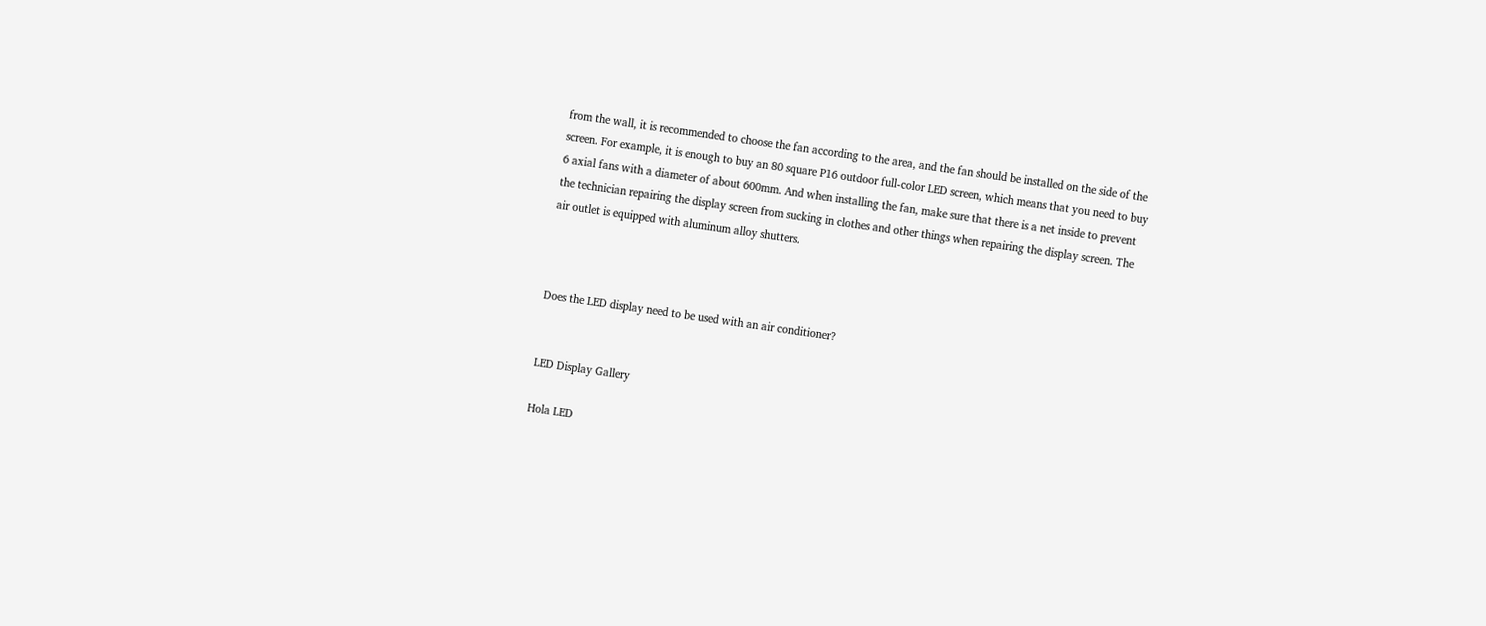from the wall, it is recommended to choose the fan according to the area, and the fan should be installed on the side of the screen. For example, it is enough to buy an 80 square P16 outdoor full-color LED screen, which means that you need to buy 6 axial fans with a diameter of about 600mm. And when installing the fan, make sure that there is a net inside to prevent the technician repairing the display screen from sucking in clothes and other things when repairing the display screen. The air outlet is equipped with aluminum alloy shutters.



Does the LED display need to be used with an air conditioner?


LED Display Gallery

Hola LED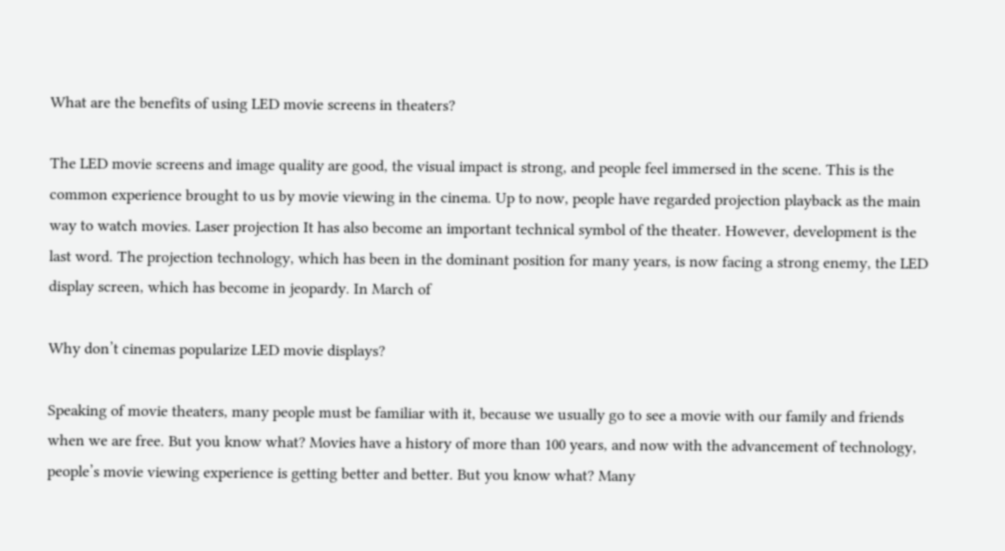What are the benefits of using LED movie screens in theaters?

The LED movie screens and image quality are good, the visual impact is strong, and people feel immersed in the scene. This is the common experience brought to us by movie viewing in the cinema. Up to now, people have regarded projection playback as the main way to watch movies. Laser projection It has also become an important technical symbol of the theater. However, development is the last word. The projection technology, which has been in the dominant position for many years, is now facing a strong enemy, the LED display screen, which has become in jeopardy. In March of

Why don’t cinemas popularize LED movie displays?

Speaking of movie theaters, many people must be familiar with it, because we usually go to see a movie with our family and friends when we are free. But you know what? Movies have a history of more than 100 years, and now with the advancement of technology, people’s movie viewing experience is getting better and better. But you know what? Many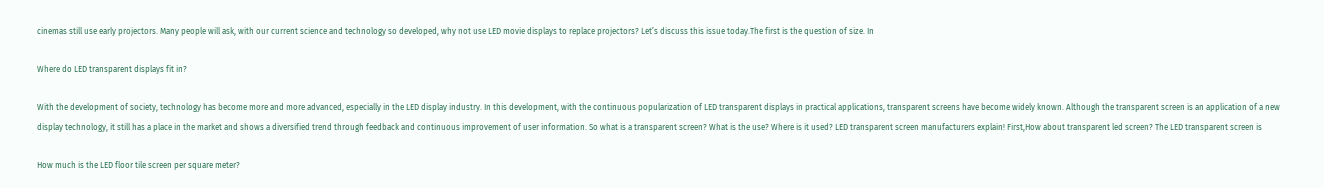cinemas still use early projectors. Many people will ask, with our current science and technology so developed, why not use LED movie displays to replace projectors? Let’s discuss this issue today.The first is the question of size. In

Where do LED transparent displays fit in?

With the development of society, technology has become more and more advanced, especially in the LED display industry. In this development, with the continuous popularization of LED transparent displays in practical applications, transparent screens have become widely known. Although the transparent screen is an application of a new display technology, it still has a place in the market and shows a diversified trend through feedback and continuous improvement of user information. So what is a transparent screen? What is the use? Where is it used? LED transparent screen manufacturers explain! First,How about transparent led screen? The LED transparent screen is

How much is the LED floor tile screen per square meter?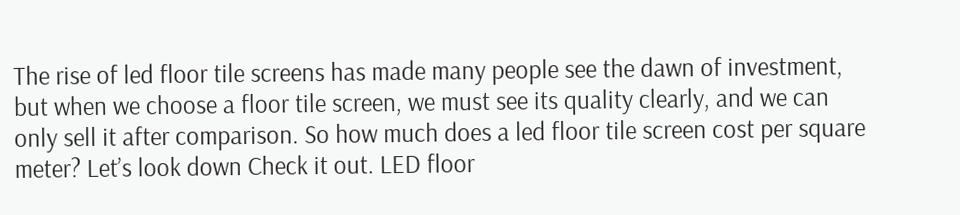The rise of led floor tile screens has made many people see the dawn of investment, but when we choose a floor tile screen, we must see its quality clearly, and we can only sell it after comparison. So how much does a led floor tile screen cost per square meter? Let’s look down Check it out. LED floor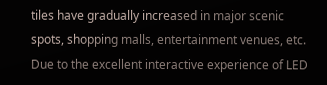tiles have gradually increased in major scenic spots, shopping malls, entertainment venues, etc. Due to the excellent interactive experience of LED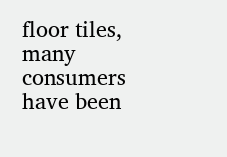floor tiles, many consumers have been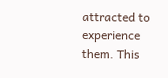attracted to experience them. This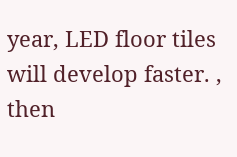year, LED floor tiles will develop faster. , then